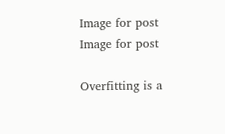Image for post
Image for post

Overfitting is a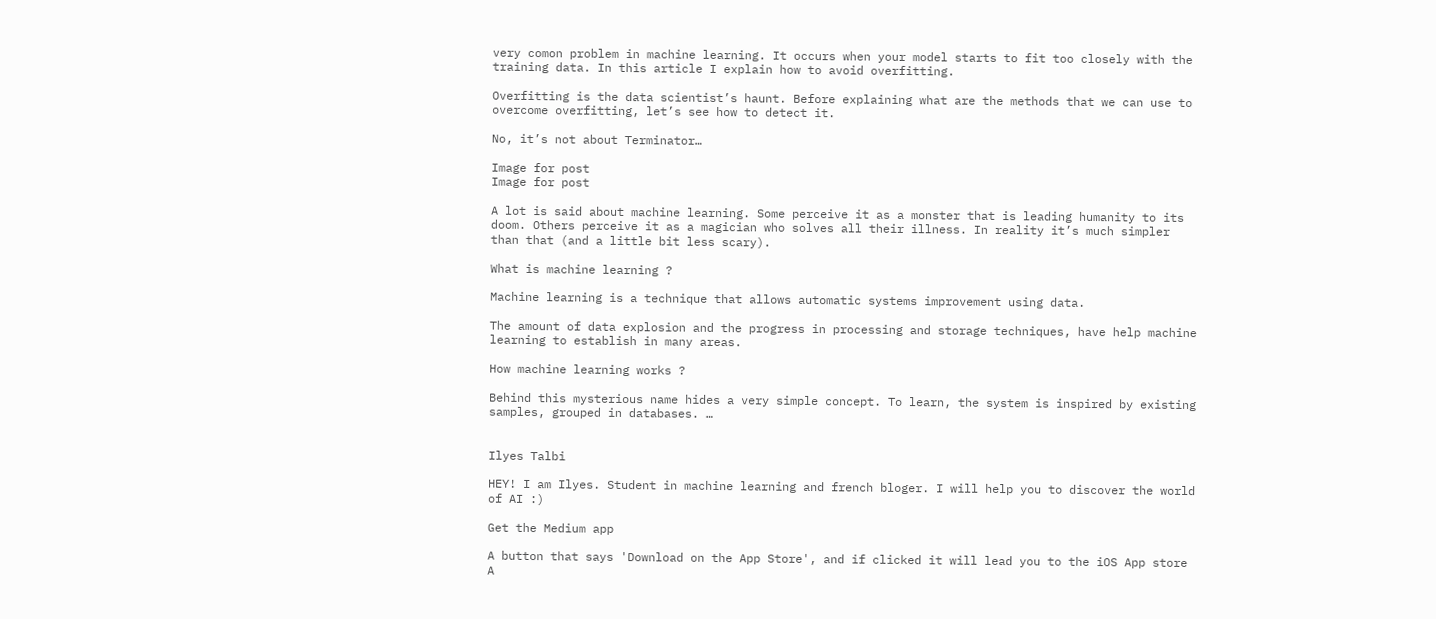very comon problem in machine learning. It occurs when your model starts to fit too closely with the training data. In this article I explain how to avoid overfitting.

Overfitting is the data scientist’s haunt. Before explaining what are the methods that we can use to overcome overfitting, let’s see how to detect it.

No, it’s not about Terminator…

Image for post
Image for post

A lot is said about machine learning. Some perceive it as a monster that is leading humanity to its doom. Others perceive it as a magician who solves all their illness. In reality it’s much simpler than that (and a little bit less scary).

What is machine learning ?

Machine learning is a technique that allows automatic systems improvement using data.

The amount of data explosion and the progress in processing and storage techniques, have help machine learning to establish in many areas.

How machine learning works ?

Behind this mysterious name hides a very simple concept. To learn, the system is inspired by existing samples, grouped in databases. …


Ilyes Talbi

HEY! I am Ilyes. Student in machine learning and french bloger. I will help you to discover the world of AI :)

Get the Medium app

A button that says 'Download on the App Store', and if clicked it will lead you to the iOS App store
A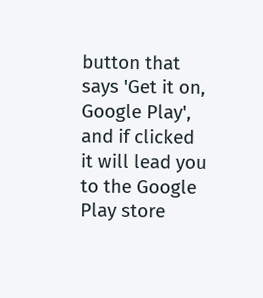button that says 'Get it on, Google Play', and if clicked it will lead you to the Google Play store